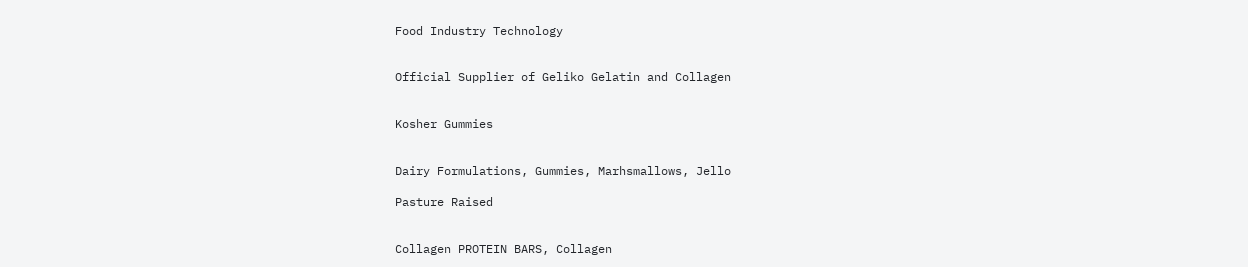Food Industry Technology


Official Supplier of Geliko Gelatin and Collagen


Kosher Gummies


Dairy Formulations, Gummies, Marhsmallows, Jello

Pasture Raised


Collagen PROTEIN BARS, Collagen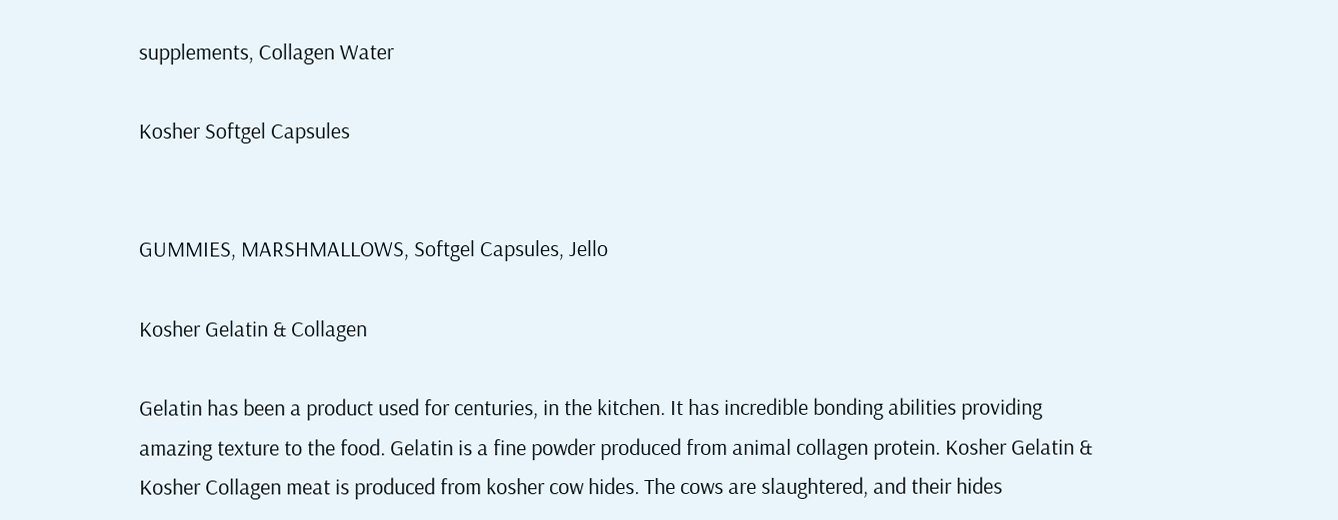supplements, Collagen Water

Kosher Softgel Capsules


GUMMIES, MARSHMALLOWS, Softgel Capsules, Jello

Kosher Gelatin & Collagen

Gelatin has been a product used for centuries, in the kitchen. It has incredible bonding abilities providing amazing texture to the food. Gelatin is a fine powder produced from animal collagen protein. Kosher Gelatin & Kosher Collagen meat is produced from kosher cow hides. The cows are slaughtered, and their hides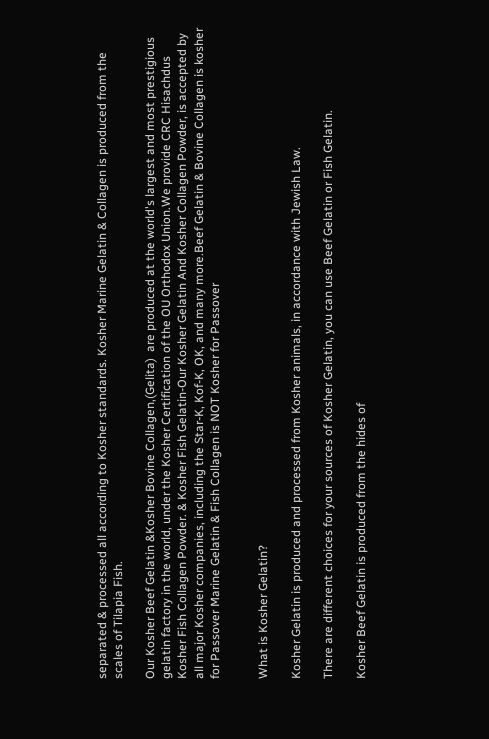separated & processed all according to Kosher standards. Kosher Marine Gelatin & Collagen is produced from the scales of Tilapia Fish.

Our Kosher Beef Gelatin &Kosher Bovine Collagen,(Gelita)  are produced at the world's largest and most prestigious gelatin factory in the world, under the Kosher Certification of the OU Orthodox Union.We provide CRC Hisachdus Kosher Fish Collagen Powder. & Kosher Fish Gelatin-Our Kosher Gelatin And Kosher Collagen Powder, is accepted by all major Kosher companies, including the Star-K, Kof-K, OK, and many more.Beef Gelatin & Bovine Collagen is kosher for Passover Marine Gelatin & Fish Collagen is NOT Kosher for Passover


What is Kosher Gelatin?

Kosher Gelatin is produced and processed from Kosher animals, in accordance with Jewish Law.

There are different choices for your sources of Kosher Gelatin, you can use Beef Gelatin or Fish Gelatin.

Kosher Beef Gelatin is produced from the hides of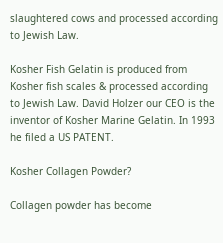slaughtered cows and processed according to Jewish Law.

Kosher Fish Gelatin is produced from Kosher fish scales & processed according to Jewish Law. David Holzer our CEO is the inventor of Kosher Marine Gelatin. In 1993 he filed a US PATENT.

Kosher Collagen Powder?

Collagen powder has become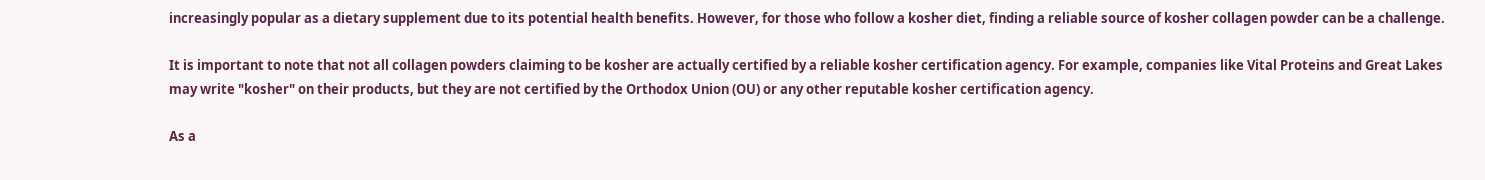increasingly popular as a dietary supplement due to its potential health benefits. However, for those who follow a kosher diet, finding a reliable source of kosher collagen powder can be a challenge.

It is important to note that not all collagen powders claiming to be kosher are actually certified by a reliable kosher certification agency. For example, companies like Vital Proteins and Great Lakes may write "kosher" on their products, but they are not certified by the Orthodox Union (OU) or any other reputable kosher certification agency.

As a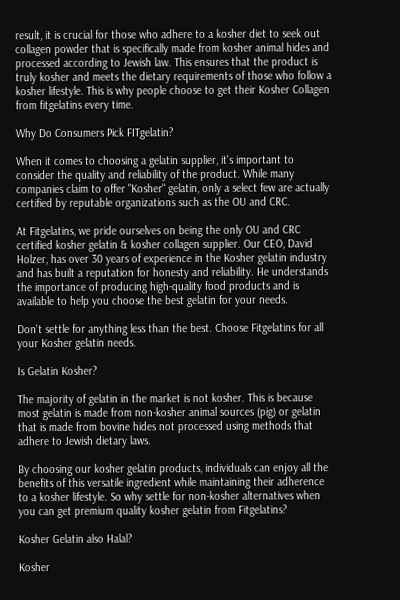result, it is crucial for those who adhere to a kosher diet to seek out collagen powder that is specifically made from kosher animal hides and processed according to Jewish law. This ensures that the product is truly kosher and meets the dietary requirements of those who follow a kosher lifestyle. This is why people choose to get their Kosher Collagen from fitgelatins every time.

Why Do Consumers Pick FITgelatin?

When it comes to choosing a gelatin supplier, it's important to consider the quality and reliability of the product. While many companies claim to offer "Kosher" gelatin, only a select few are actually certified by reputable organizations such as the OU and CRC.

At Fitgelatins, we pride ourselves on being the only OU and CRC certified kosher gelatin & kosher collagen supplier. Our CEO, David Holzer, has over 30 years of experience in the Kosher gelatin industry and has built a reputation for honesty and reliability. He understands the importance of producing high-quality food products and is available to help you choose the best gelatin for your needs.

Don't settle for anything less than the best. Choose Fitgelatins for all your Kosher gelatin needs.

Is Gelatin Kosher?

The majority of gelatin in the market is not kosher. This is because most gelatin is made from non-kosher animal sources (pig) or gelatin that is made from bovine hides not processed using methods that adhere to Jewish dietary laws.

By choosing our kosher gelatin products, individuals can enjoy all the benefits of this versatile ingredient while maintaining their adherence to a kosher lifestyle. So why settle for non-kosher alternatives when you can get premium quality kosher gelatin from Fitgelatins?

Kosher Gelatin also Halal?

Kosher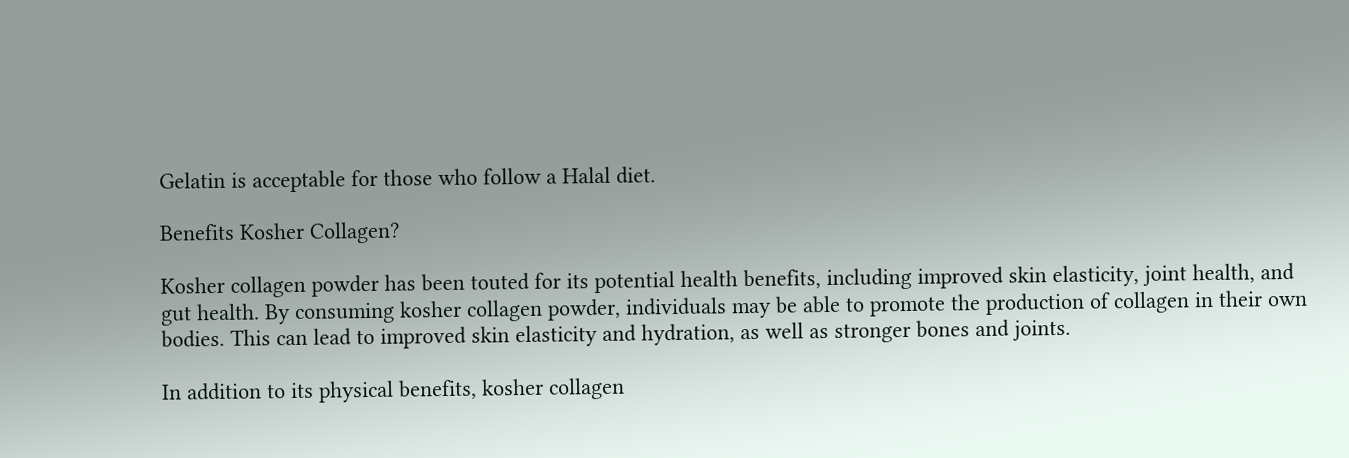Gelatin is acceptable for those who follow a Halal diet.

Benefits Kosher Collagen?

Kosher collagen powder has been touted for its potential health benefits, including improved skin elasticity, joint health, and gut health. By consuming kosher collagen powder, individuals may be able to promote the production of collagen in their own bodies. This can lead to improved skin elasticity and hydration, as well as stronger bones and joints.

In addition to its physical benefits, kosher collagen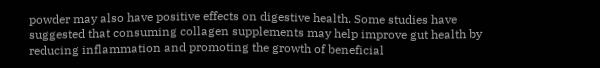powder may also have positive effects on digestive health. Some studies have suggested that consuming collagen supplements may help improve gut health by reducing inflammation and promoting the growth of beneficial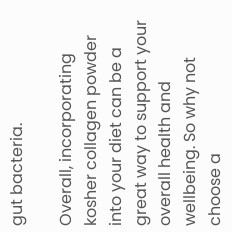gut bacteria.

Overall, incorporating kosher collagen powder into your diet can be a great way to support your overall health and wellbeing. So why not choose a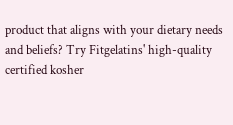product that aligns with your dietary needs and beliefs? Try Fitgelatins' high-quality certified kosher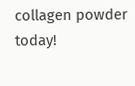collagen powder today!